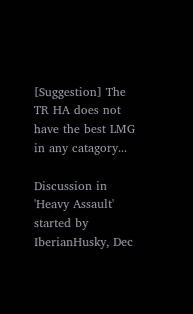[Suggestion] The TR HA does not have the best LMG in any catagory...

Discussion in 'Heavy Assault' started by IberianHusky, Dec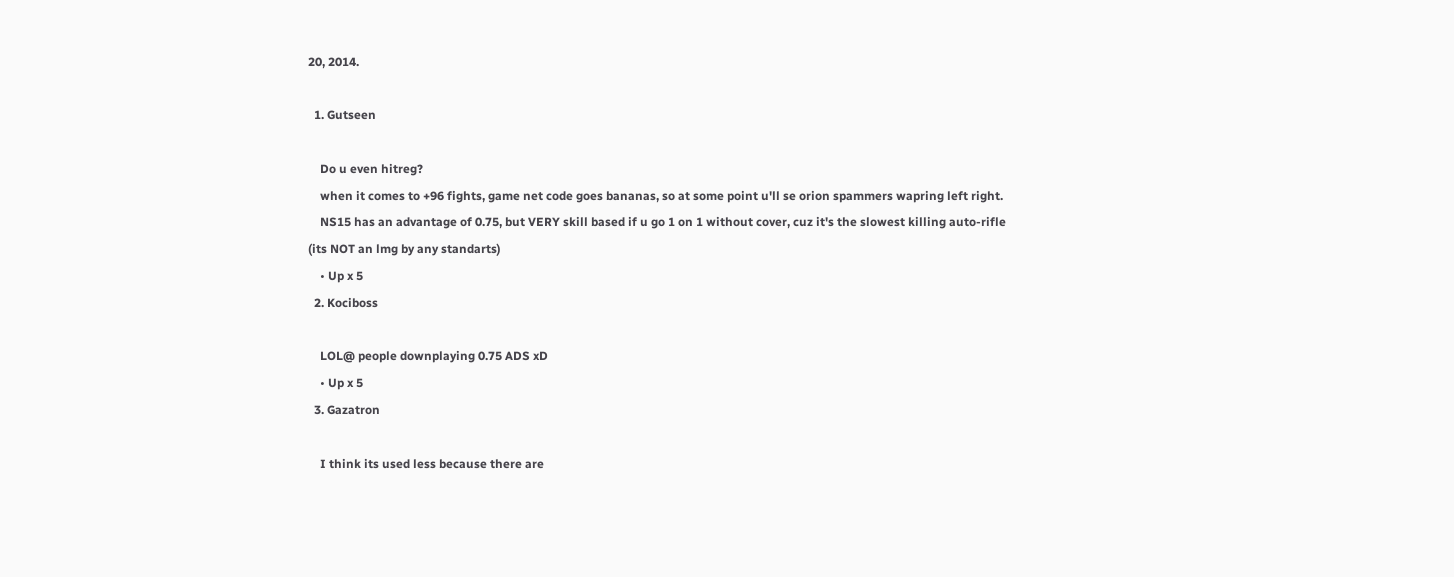20, 2014.

  1. Gutseen

    Do u even hitreg?
    when it comes to +96 fights, game net code goes bananas, so at some point u'll se orion spammers wapring left right.
    NS15 has an advantage of 0.75, but VERY skill based if u go 1 on 1 without cover, cuz it's the slowest killing auto-rifle (its NOT an lmg by any standarts)
    • Up x 5
  2. Kociboss

    LOL@ people downplaying 0.75 ADS xD
    • Up x 5
  3. Gazatron

    I think its used less because there are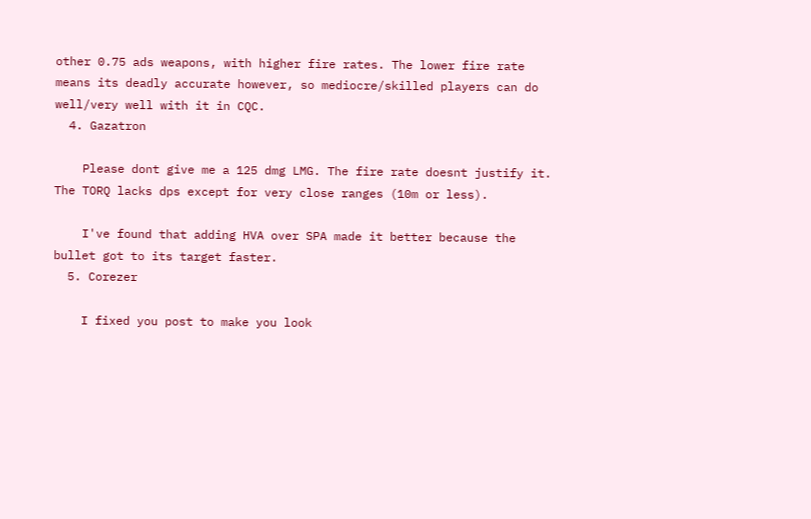other 0.75 ads weapons, with higher fire rates. The lower fire rate means its deadly accurate however, so mediocre/skilled players can do well/very well with it in CQC.
  4. Gazatron

    Please dont give me a 125 dmg LMG. The fire rate doesnt justify it. The TORQ lacks dps except for very close ranges (10m or less).

    I've found that adding HVA over SPA made it better because the bullet got to its target faster.
  5. Corezer

    I fixed you post to make you look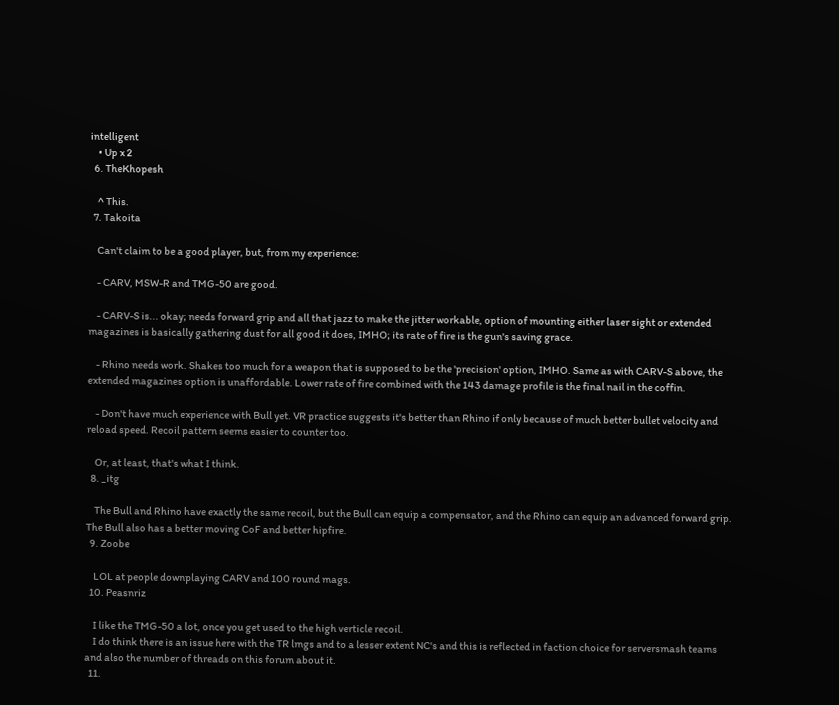intelligent
    • Up x 2
  6. TheKhopesh

    ^ This.
  7. Takoita

    Can't claim to be a good player, but, from my experience:

    - CARV, MSW-R and TMG-50 are good.

    - CARV-S is... okay; needs forward grip and all that jazz to make the jitter workable, option of mounting either laser sight or extended magazines is basically gathering dust for all good it does, IMHO; its rate of fire is the gun's saving grace.

    - Rhino needs work. Shakes too much for a weapon that is supposed to be the 'precision' option, IMHO. Same as with CARV-S above, the extended magazines option is unaffordable. Lower rate of fire combined with the 143 damage profile is the final nail in the coffin.

    - Don't have much experience with Bull yet. VR practice suggests it's better than Rhino if only because of much better bullet velocity and reload speed. Recoil pattern seems easier to counter too.

    Or, at least, that's what I think.
  8. _itg

    The Bull and Rhino have exactly the same recoil, but the Bull can equip a compensator, and the Rhino can equip an advanced forward grip. The Bull also has a better moving CoF and better hipfire.
  9. Zoobe

    LOL at people downplaying CARV and 100 round mags.
  10. Peasnriz

    I like the TMG-50 a lot, once you get used to the high verticle recoil.
    I do think there is an issue here with the TR lmgs and to a lesser extent NC's and this is reflected in faction choice for serversmash teams and also the number of threads on this forum about it.
  11.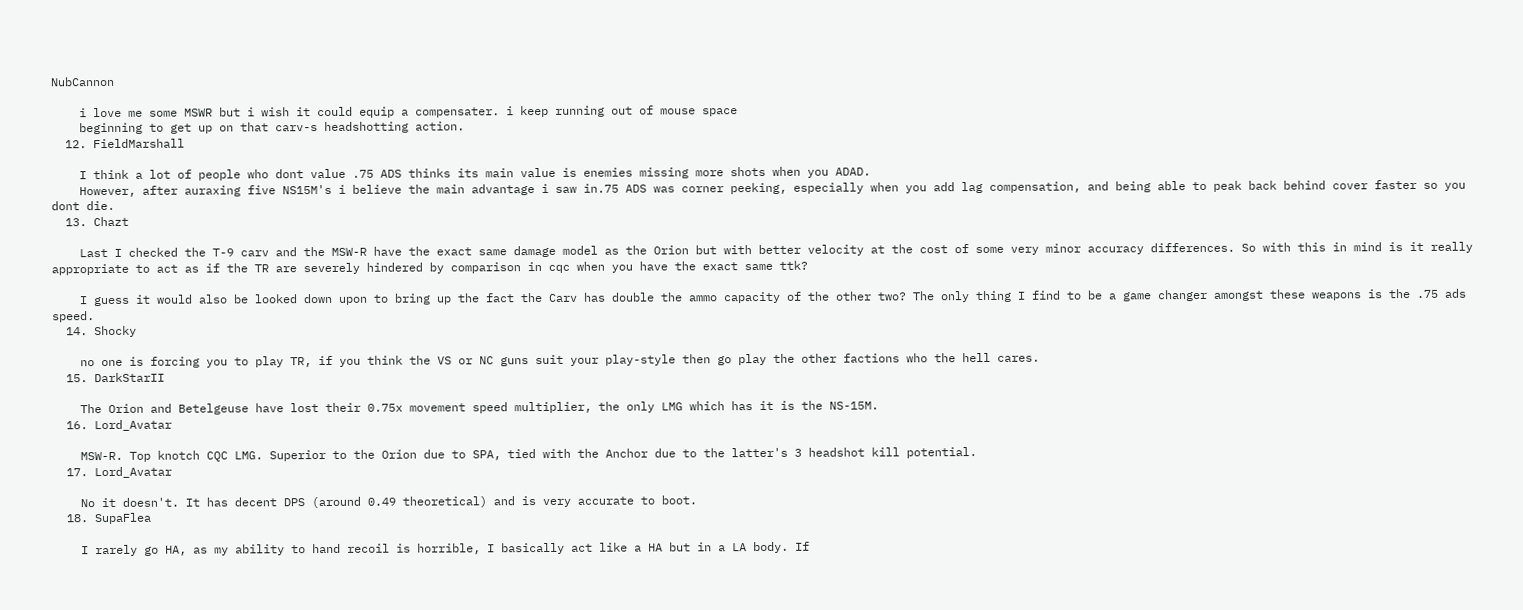NubCannon

    i love me some MSWR but i wish it could equip a compensater. i keep running out of mouse space
    beginning to get up on that carv-s headshotting action.
  12. FieldMarshall

    I think a lot of people who dont value .75 ADS thinks its main value is enemies missing more shots when you ADAD.
    However, after auraxing five NS15M's i believe the main advantage i saw in.75 ADS was corner peeking, especially when you add lag compensation, and being able to peak back behind cover faster so you dont die.
  13. Chazt

    Last I checked the T-9 carv and the MSW-R have the exact same damage model as the Orion but with better velocity at the cost of some very minor accuracy differences. So with this in mind is it really appropriate to act as if the TR are severely hindered by comparison in cqc when you have the exact same ttk?

    I guess it would also be looked down upon to bring up the fact the Carv has double the ammo capacity of the other two? The only thing I find to be a game changer amongst these weapons is the .75 ads speed.
  14. Shocky

    no one is forcing you to play TR, if you think the VS or NC guns suit your play-style then go play the other factions who the hell cares.
  15. DarkStarII

    The Orion and Betelgeuse have lost their 0.75x movement speed multiplier, the only LMG which has it is the NS-15M.
  16. Lord_Avatar

    MSW-R. Top knotch CQC LMG. Superior to the Orion due to SPA, tied with the Anchor due to the latter's 3 headshot kill potential.
  17. Lord_Avatar

    No it doesn't. It has decent DPS (around 0.49 theoretical) and is very accurate to boot.
  18. SupaFlea

    I rarely go HA, as my ability to hand recoil is horrible, I basically act like a HA but in a LA body. If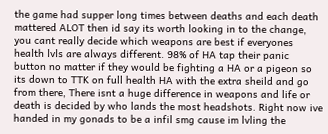the game had supper long times between deaths and each death mattered ALOT then id say its worth looking in to the change, you cant really decide which weapons are best if everyones health lvls are always different. 98% of HA tap their panic button no matter if they would be fighting a HA or a pigeon so its down to TTK on full health HA with the extra sheild and go from there, There isnt a huge difference in weapons and life or death is decided by who lands the most headshots. Right now ive handed in my gonads to be a infil smg cause im lvling the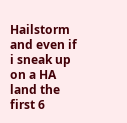Hailstorm and even if i sneak up on a HA land the first 6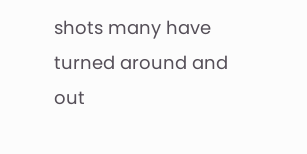shots many have turned around and out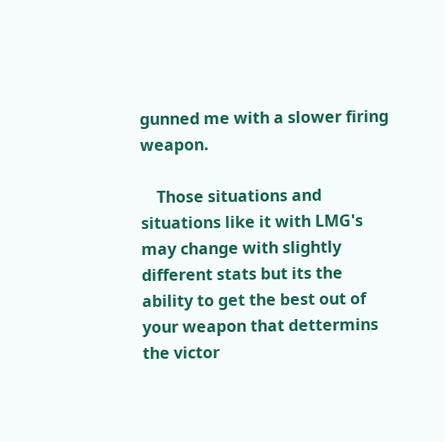gunned me with a slower firing weapon.

    Those situations and situations like it with LMG's may change with slightly different stats but its the ability to get the best out of your weapon that dettermins the victor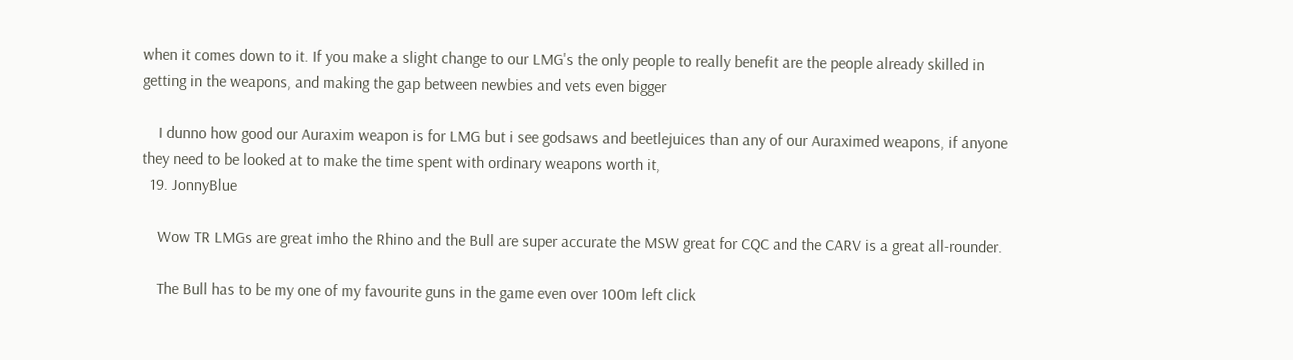when it comes down to it. If you make a slight change to our LMG's the only people to really benefit are the people already skilled in getting in the weapons, and making the gap between newbies and vets even bigger

    I dunno how good our Auraxim weapon is for LMG but i see godsaws and beetlejuices than any of our Auraximed weapons, if anyone they need to be looked at to make the time spent with ordinary weapons worth it,
  19. JonnyBlue

    Wow TR LMGs are great imho the Rhino and the Bull are super accurate the MSW great for CQC and the CARV is a great all-rounder.

    The Bull has to be my one of my favourite guns in the game even over 100m left click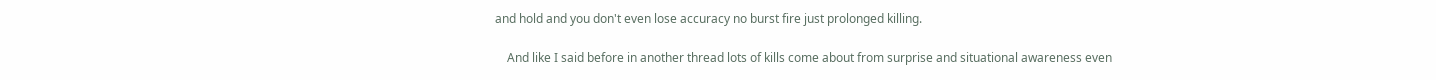and hold and you don't even lose accuracy no burst fire just prolonged killing.

    And like I said before in another thread lots of kills come about from surprise and situational awareness even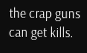the crap guns can get kills.